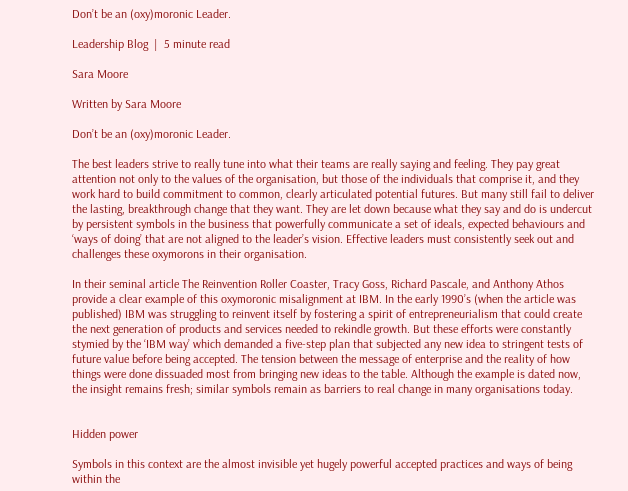Don’t be an (oxy)moronic Leader.

Leadership Blog  |  5 minute read

Sara Moore

Written by Sara Moore

Don’t be an (oxy)moronic Leader.

The best leaders strive to really tune into what their teams are really saying and feeling. They pay great attention not only to the values of the organisation, but those of the individuals that comprise it, and they work hard to build commitment to common, clearly articulated potential futures. But many still fail to deliver the lasting, breakthrough change that they want. They are let down because what they say and do is undercut by persistent symbols in the business that powerfully communicate a set of ideals, expected behaviours and ‘ways of doing’ that are not aligned to the leader’s vision. Effective leaders must consistently seek out and challenges these oxymorons in their organisation.

In their seminal article The Reinvention Roller Coaster, Tracy Goss, Richard Pascale, and Anthony Athos provide a clear example of this oxymoronic misalignment at IBM. In the early 1990’s (when the article was published) IBM was struggling to reinvent itself by fostering a spirit of entrepreneurialism that could create the next generation of products and services needed to rekindle growth. But these efforts were constantly stymied by the ‘IBM way’ which demanded a five-step plan that subjected any new idea to stringent tests of future value before being accepted. The tension between the message of enterprise and the reality of how things were done dissuaded most from bringing new ideas to the table. Although the example is dated now, the insight remains fresh; similar symbols remain as barriers to real change in many organisations today.


Hidden power

Symbols in this context are the almost invisible yet hugely powerful accepted practices and ways of being within the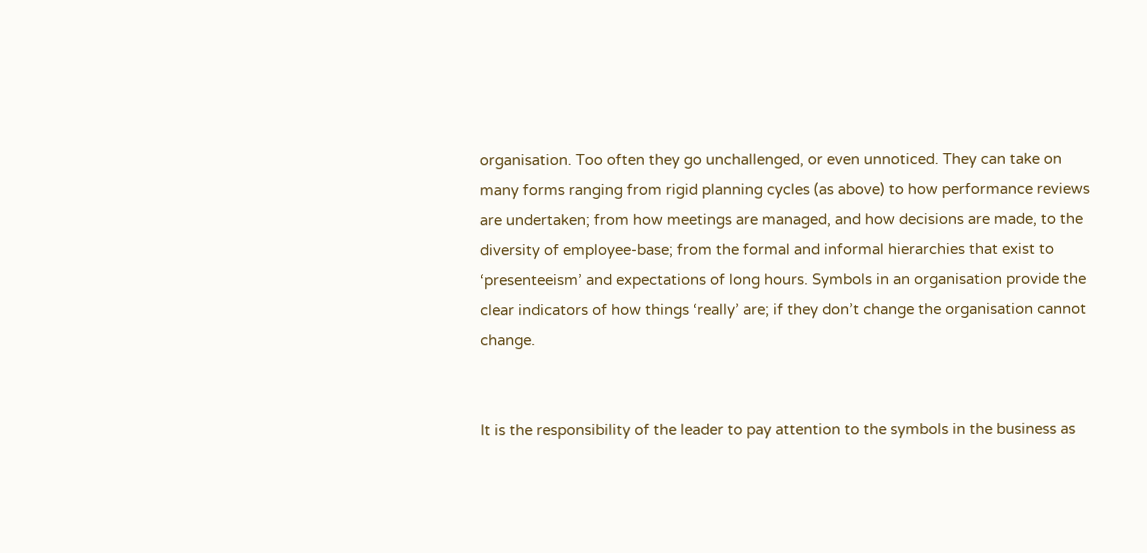organisation. Too often they go unchallenged, or even unnoticed. They can take on many forms ranging from rigid planning cycles (as above) to how performance reviews are undertaken; from how meetings are managed, and how decisions are made, to the diversity of employee-base; from the formal and informal hierarchies that exist to ‘presenteeism’ and expectations of long hours. Symbols in an organisation provide the clear indicators of how things ‘really’ are; if they don’t change the organisation cannot change.


It is the responsibility of the leader to pay attention to the symbols in the business as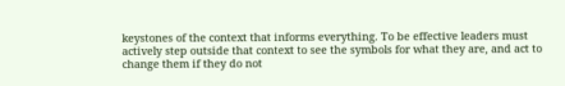keystones of the context that informs everything. To be effective leaders must actively step outside that context to see the symbols for what they are, and act to change them if they do not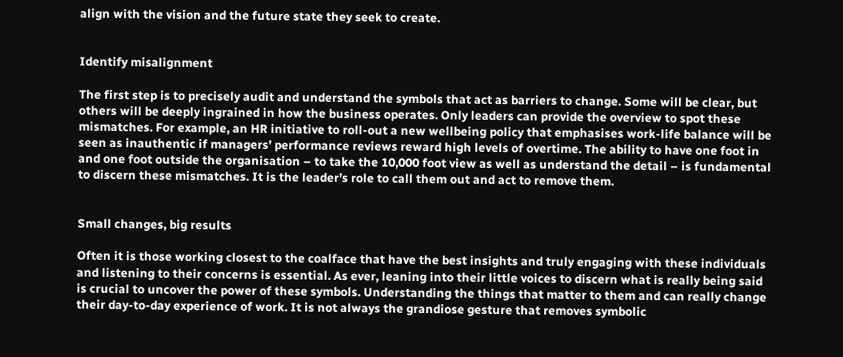align with the vision and the future state they seek to create.


Identify misalignment

The first step is to precisely audit and understand the symbols that act as barriers to change. Some will be clear, but others will be deeply ingrained in how the business operates. Only leaders can provide the overview to spot these mismatches. For example, an HR initiative to roll-out a new wellbeing policy that emphasises work-life balance will be seen as inauthentic if managers’ performance reviews reward high levels of overtime. The ability to have one foot in and one foot outside the organisation – to take the 10,000 foot view as well as understand the detail – is fundamental to discern these mismatches. It is the leader’s role to call them out and act to remove them.


Small changes, big results

Often it is those working closest to the coalface that have the best insights and truly engaging with these individuals and listening to their concerns is essential. As ever, leaning into their little voices to discern what is really being said is crucial to uncover the power of these symbols. Understanding the things that matter to them and can really change their day-to-day experience of work. It is not always the grandiose gesture that removes symbolic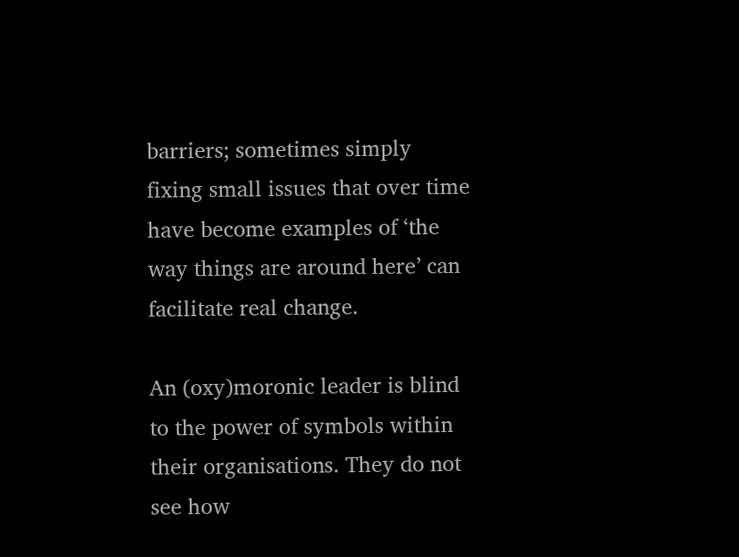barriers; sometimes simply fixing small issues that over time have become examples of ‘the way things are around here’ can facilitate real change.

An (oxy)moronic leader is blind to the power of symbols within their organisations. They do not see how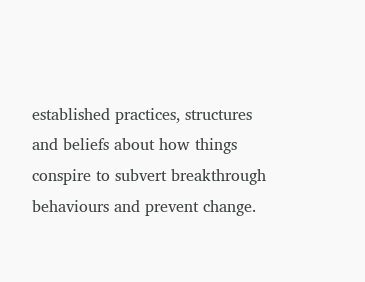established practices, structures and beliefs about how things conspire to subvert breakthrough behaviours and prevent change.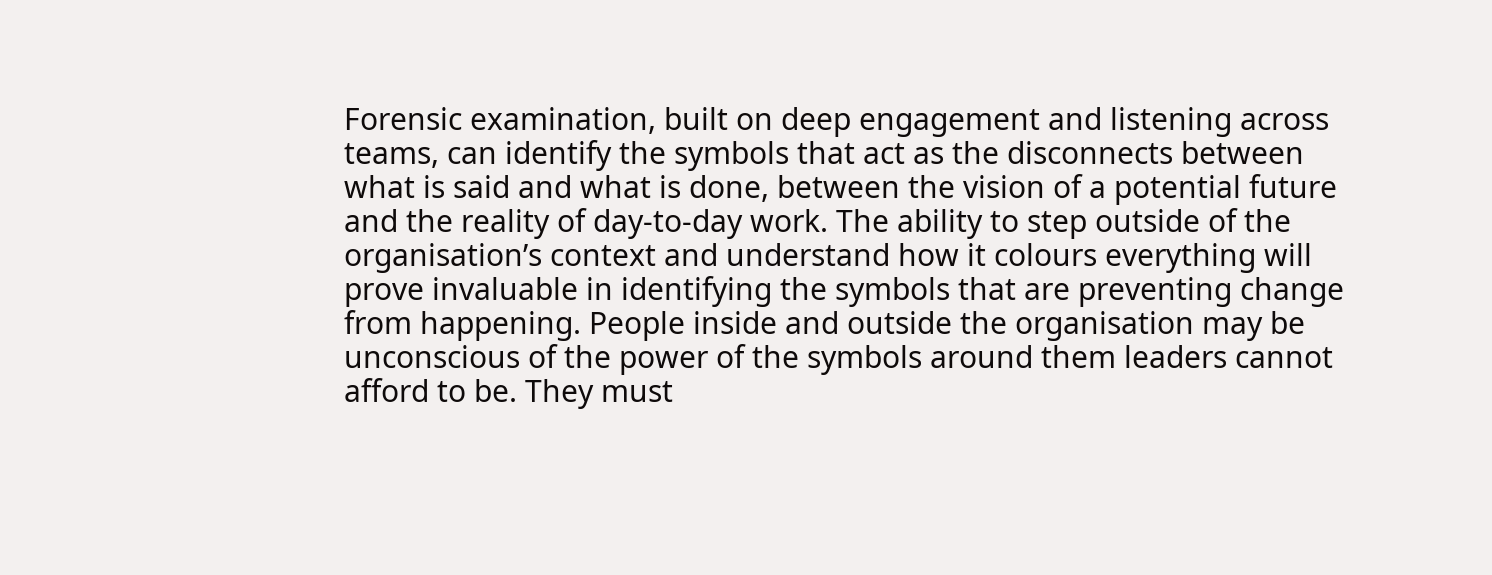Forensic examination, built on deep engagement and listening across teams, can identify the symbols that act as the disconnects between what is said and what is done, between the vision of a potential future and the reality of day-to-day work. The ability to step outside of the organisation’s context and understand how it colours everything will prove invaluable in identifying the symbols that are preventing change from happening. People inside and outside the organisation may be unconscious of the power of the symbols around them leaders cannot afford to be. They must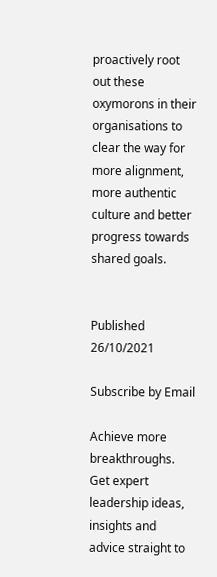proactively root out these oxymorons in their organisations to clear the way for more alignment, more authentic culture and better progress towards shared goals.


Published 26/10/2021

Subscribe by Email

Achieve more breakthroughs. Get expert leadership ideas, insights and advice straight to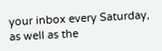your inbox every Saturday, as well as the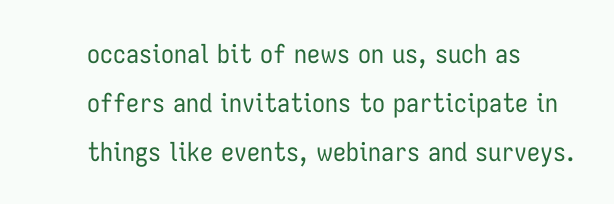occasional bit of news on us, such as offers and invitations to participate in things like events, webinars and surveys.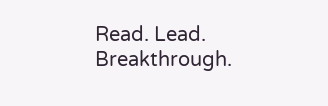Read. Lead. Breakthrough.